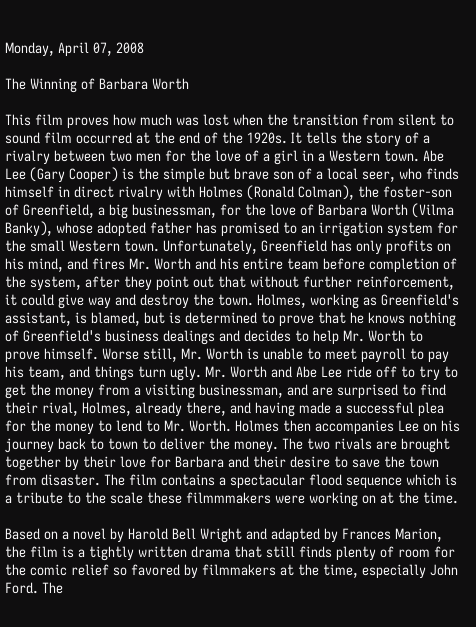Monday, April 07, 2008

The Winning of Barbara Worth

This film proves how much was lost when the transition from silent to sound film occurred at the end of the 1920s. It tells the story of a rivalry between two men for the love of a girl in a Western town. Abe Lee (Gary Cooper) is the simple but brave son of a local seer, who finds himself in direct rivalry with Holmes (Ronald Colman), the foster-son of Greenfield, a big businessman, for the love of Barbara Worth (Vilma Banky), whose adopted father has promised to an irrigation system for the small Western town. Unfortunately, Greenfield has only profits on his mind, and fires Mr. Worth and his entire team before completion of the system, after they point out that without further reinforcement, it could give way and destroy the town. Holmes, working as Greenfield's assistant, is blamed, but is determined to prove that he knows nothing of Greenfield's business dealings and decides to help Mr. Worth to prove himself. Worse still, Mr. Worth is unable to meet payroll to pay his team, and things turn ugly. Mr. Worth and Abe Lee ride off to try to get the money from a visiting businessman, and are surprised to find their rival, Holmes, already there, and having made a successful plea for the money to lend to Mr. Worth. Holmes then accompanies Lee on his journey back to town to deliver the money. The two rivals are brought together by their love for Barbara and their desire to save the town from disaster. The film contains a spectacular flood sequence which is a tribute to the scale these filmmmakers were working on at the time.

Based on a novel by Harold Bell Wright and adapted by Frances Marion, the film is a tightly written drama that still finds plenty of room for the comic relief so favored by filmmakers at the time, especially John Ford. The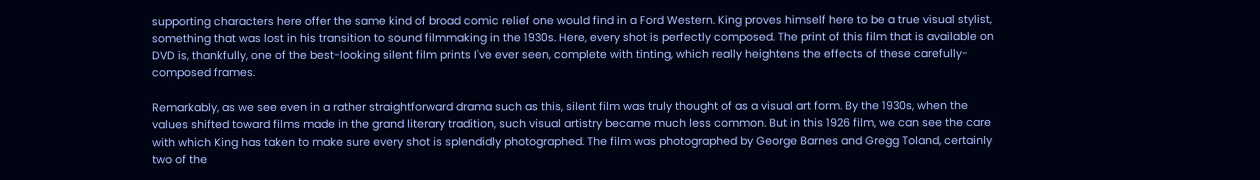supporting characters here offer the same kind of broad comic relief one would find in a Ford Western. King proves himself here to be a true visual stylist, something that was lost in his transition to sound filmmaking in the 1930s. Here, every shot is perfectly composed. The print of this film that is available on DVD is, thankfully, one of the best-looking silent film prints I've ever seen, complete with tinting, which really heightens the effects of these carefully-composed frames.

Remarkably, as we see even in a rather straightforward drama such as this, silent film was truly thought of as a visual art form. By the 1930s, when the values shifted toward films made in the grand literary tradition, such visual artistry became much less common. But in this 1926 film, we can see the care with which King has taken to make sure every shot is splendidly photographed. The film was photographed by George Barnes and Gregg Toland, certainly two of the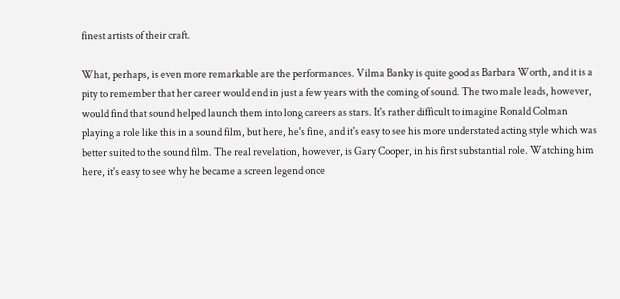finest artists of their craft.

What, perhaps, is even more remarkable are the performances. Vilma Banky is quite good as Barbara Worth, and it is a pity to remember that her career would end in just a few years with the coming of sound. The two male leads, however, would find that sound helped launch them into long careers as stars. It's rather difficult to imagine Ronald Colman playing a role like this in a sound film, but here, he's fine, and it's easy to see his more understated acting style which was better suited to the sound film. The real revelation, however, is Gary Cooper, in his first substantial role. Watching him here, it's easy to see why he became a screen legend once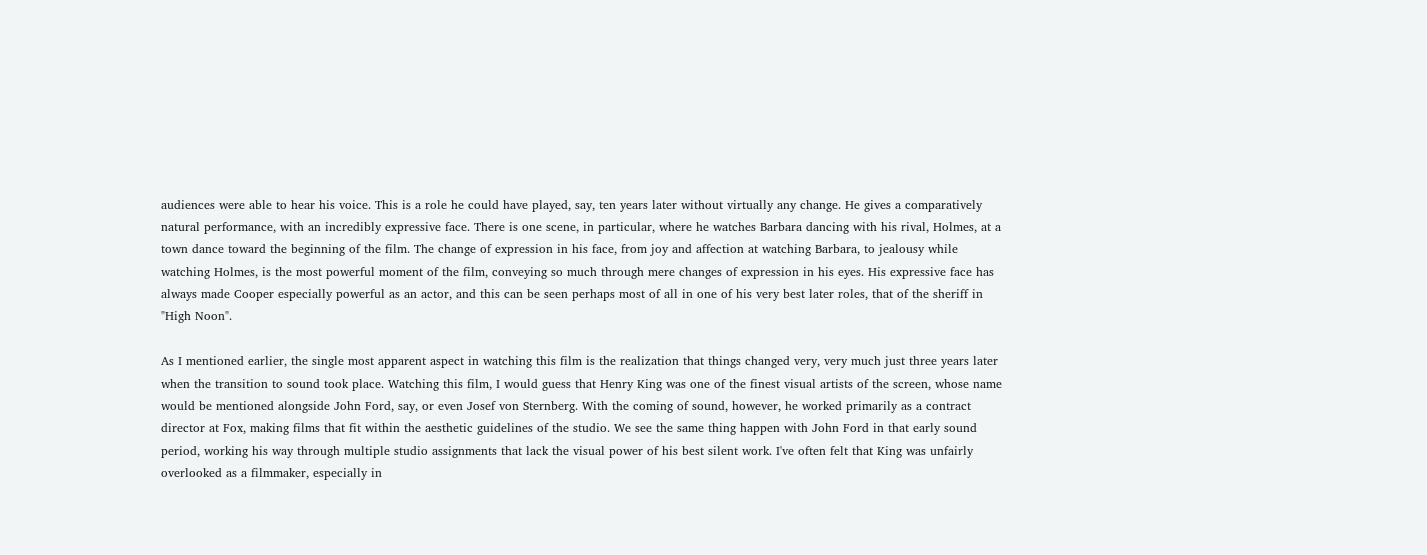audiences were able to hear his voice. This is a role he could have played, say, ten years later without virtually any change. He gives a comparatively natural performance, with an incredibly expressive face. There is one scene, in particular, where he watches Barbara dancing with his rival, Holmes, at a town dance toward the beginning of the film. The change of expression in his face, from joy and affection at watching Barbara, to jealousy while watching Holmes, is the most powerful moment of the film, conveying so much through mere changes of expression in his eyes. His expressive face has always made Cooper especially powerful as an actor, and this can be seen perhaps most of all in one of his very best later roles, that of the sheriff in "High Noon".

As I mentioned earlier, the single most apparent aspect in watching this film is the realization that things changed very, very much just three years later when the transition to sound took place. Watching this film, I would guess that Henry King was one of the finest visual artists of the screen, whose name would be mentioned alongside John Ford, say, or even Josef von Sternberg. With the coming of sound, however, he worked primarily as a contract director at Fox, making films that fit within the aesthetic guidelines of the studio. We see the same thing happen with John Ford in that early sound period, working his way through multiple studio assignments that lack the visual power of his best silent work. I've often felt that King was unfairly overlooked as a filmmaker, especially in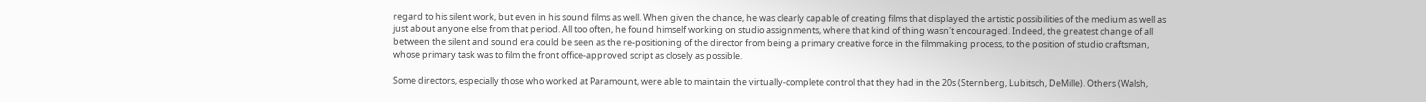regard to his silent work, but even in his sound films as well. When given the chance, he was clearly capable of creating films that displayed the artistic possibilities of the medium as well as just about anyone else from that period. All too often, he found himself working on studio assignments, where that kind of thing wasn't encouraged. Indeed, the greatest change of all between the silent and sound era could be seen as the re-positioning of the director from being a primary creative force in the filmmaking process, to the position of studio craftsman, whose primary task was to film the front office-approved script as closely as possible.

Some directors, especially those who worked at Paramount, were able to maintain the virtually-complete control that they had in the 20s (Sternberg, Lubitsch, DeMille). Others (Walsh,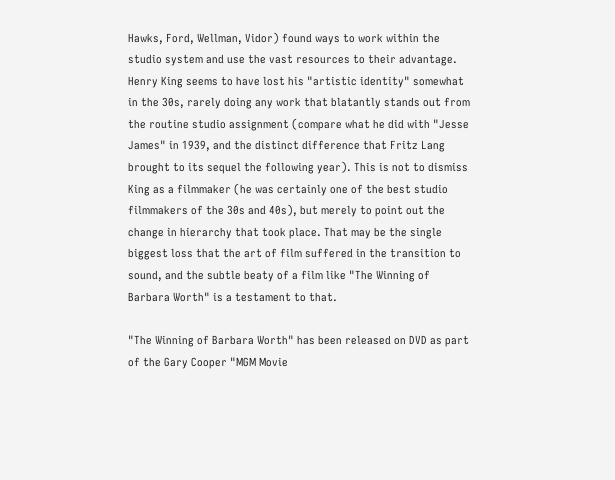Hawks, Ford, Wellman, Vidor) found ways to work within the studio system and use the vast resources to their advantage. Henry King seems to have lost his "artistic identity" somewhat in the 30s, rarely doing any work that blatantly stands out from the routine studio assignment (compare what he did with "Jesse James" in 1939, and the distinct difference that Fritz Lang brought to its sequel the following year). This is not to dismiss King as a filmmaker (he was certainly one of the best studio filmmakers of the 30s and 40s), but merely to point out the change in hierarchy that took place. That may be the single biggest loss that the art of film suffered in the transition to sound, and the subtle beaty of a film like "The Winning of Barbara Worth" is a testament to that.

"The Winning of Barbara Worth" has been released on DVD as part of the Gary Cooper "MGM Movie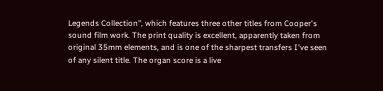Legends Collection", which features three other titles from Cooper's sound film work. The print quality is excellent, apparently taken from original 35mm elements, and is one of the sharpest transfers I've seen of any silent title. The organ score is a live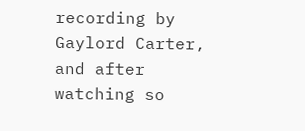recording by Gaylord Carter, and after watching so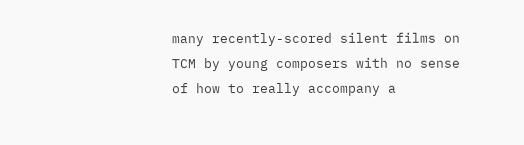many recently-scored silent films on TCM by young composers with no sense of how to really accompany a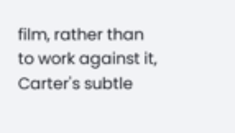film, rather than to work against it, Carter's subtle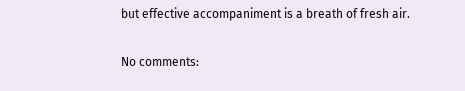but effective accompaniment is a breath of fresh air.

No comments: